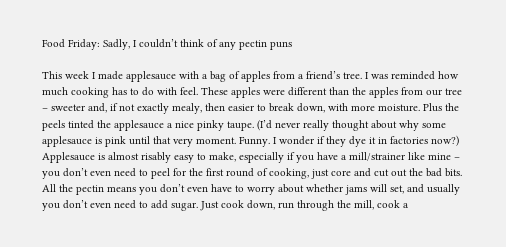Food Friday: Sadly, I couldn’t think of any pectin puns

This week I made applesauce with a bag of apples from a friend’s tree. I was reminded how much cooking has to do with feel. These apples were different than the apples from our tree – sweeter and, if not exactly mealy, then easier to break down, with more moisture. Plus the peels tinted the applesauce a nice pinky taupe. (I’d never really thought about why some applesauce is pink until that very moment. Funny. I wonder if they dye it in factories now?) Applesauce is almost risably easy to make, especially if you have a mill/strainer like mine – you don’t even need to peel for the first round of cooking, just core and cut out the bad bits. All the pectin means you don’t even have to worry about whether jams will set, and usually you don’t even need to add sugar. Just cook down, run through the mill, cook a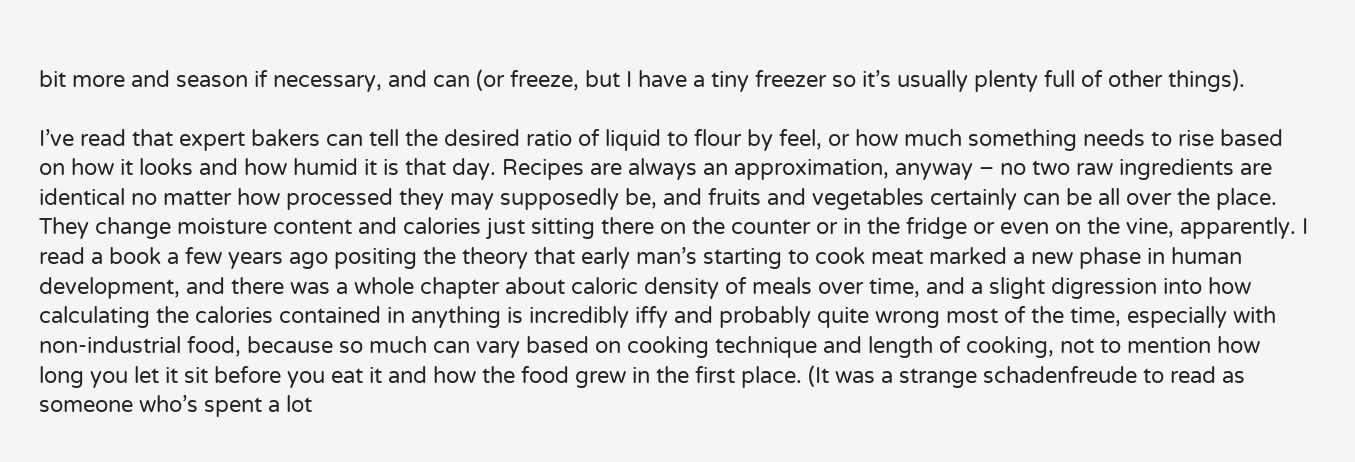bit more and season if necessary, and can (or freeze, but I have a tiny freezer so it’s usually plenty full of other things).

I’ve read that expert bakers can tell the desired ratio of liquid to flour by feel, or how much something needs to rise based on how it looks and how humid it is that day. Recipes are always an approximation, anyway – no two raw ingredients are identical no matter how processed they may supposedly be, and fruits and vegetables certainly can be all over the place. They change moisture content and calories just sitting there on the counter or in the fridge or even on the vine, apparently. I read a book a few years ago positing the theory that early man’s starting to cook meat marked a new phase in human development, and there was a whole chapter about caloric density of meals over time, and a slight digression into how calculating the calories contained in anything is incredibly iffy and probably quite wrong most of the time, especially with non-industrial food, because so much can vary based on cooking technique and length of cooking, not to mention how long you let it sit before you eat it and how the food grew in the first place. (It was a strange schadenfreude to read as someone who’s spent a lot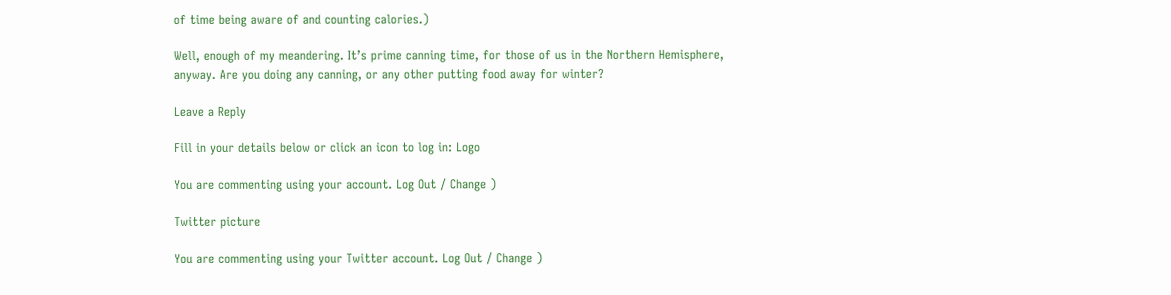of time being aware of and counting calories.)

Well, enough of my meandering. It’s prime canning time, for those of us in the Northern Hemisphere, anyway. Are you doing any canning, or any other putting food away for winter?

Leave a Reply

Fill in your details below or click an icon to log in: Logo

You are commenting using your account. Log Out / Change )

Twitter picture

You are commenting using your Twitter account. Log Out / Change )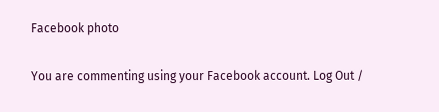Facebook photo

You are commenting using your Facebook account. Log Out /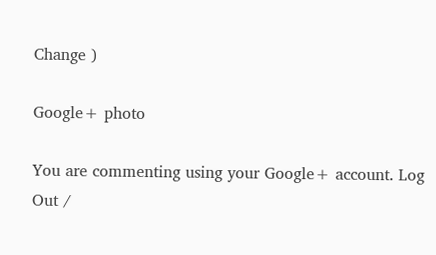Change )

Google+ photo

You are commenting using your Google+ account. Log Out /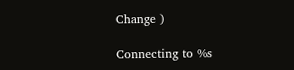Change )

Connecting to %s